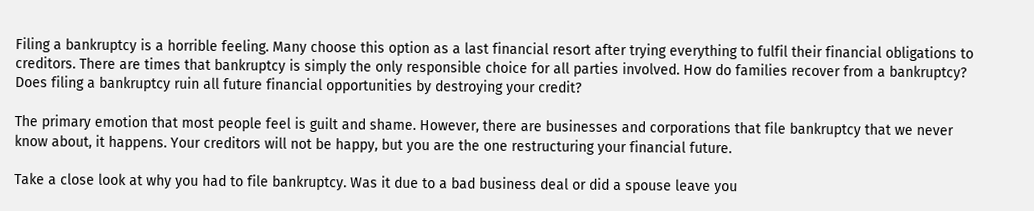Filing a bankruptcy is a horrible feeling. Many choose this option as a last financial resort after trying everything to fulfil their financial obligations to creditors. There are times that bankruptcy is simply the only responsible choice for all parties involved. How do families recover from a bankruptcy? Does filing a bankruptcy ruin all future financial opportunities by destroying your credit?

The primary emotion that most people feel is guilt and shame. However, there are businesses and corporations that file bankruptcy that we never know about, it happens. Your creditors will not be happy, but you are the one restructuring your financial future.

Take a close look at why you had to file bankruptcy. Was it due to a bad business deal or did a spouse leave you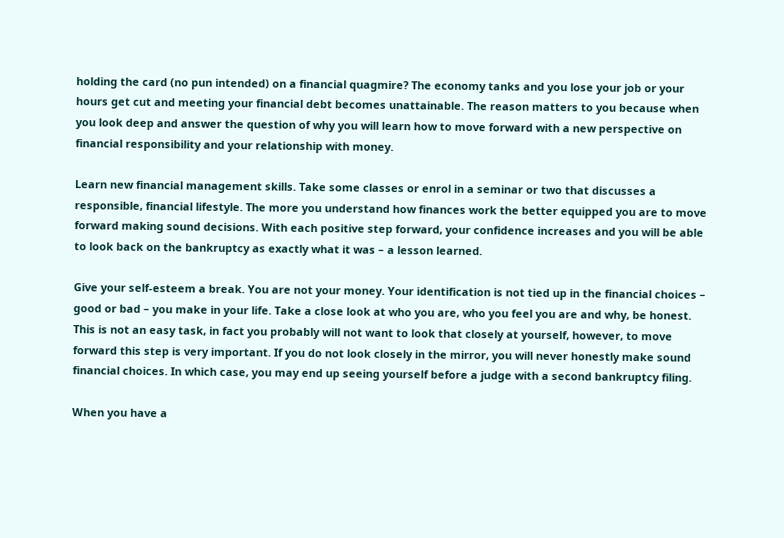holding the card (no pun intended) on a financial quagmire? The economy tanks and you lose your job or your hours get cut and meeting your financial debt becomes unattainable. The reason matters to you because when you look deep and answer the question of why you will learn how to move forward with a new perspective on financial responsibility and your relationship with money.

Learn new financial management skills. Take some classes or enrol in a seminar or two that discusses a responsible, financial lifestyle. The more you understand how finances work the better equipped you are to move forward making sound decisions. With each positive step forward, your confidence increases and you will be able to look back on the bankruptcy as exactly what it was – a lesson learned.

Give your self-esteem a break. You are not your money. Your identification is not tied up in the financial choices – good or bad – you make in your life. Take a close look at who you are, who you feel you are and why, be honest. This is not an easy task, in fact you probably will not want to look that closely at yourself, however, to move forward this step is very important. If you do not look closely in the mirror, you will never honestly make sound financial choices. In which case, you may end up seeing yourself before a judge with a second bankruptcy filing.

When you have a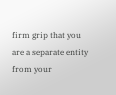firm grip that you are a separate entity from your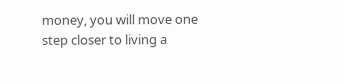money, you will move one step closer to living a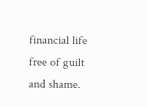financial life free of guilt and shame.